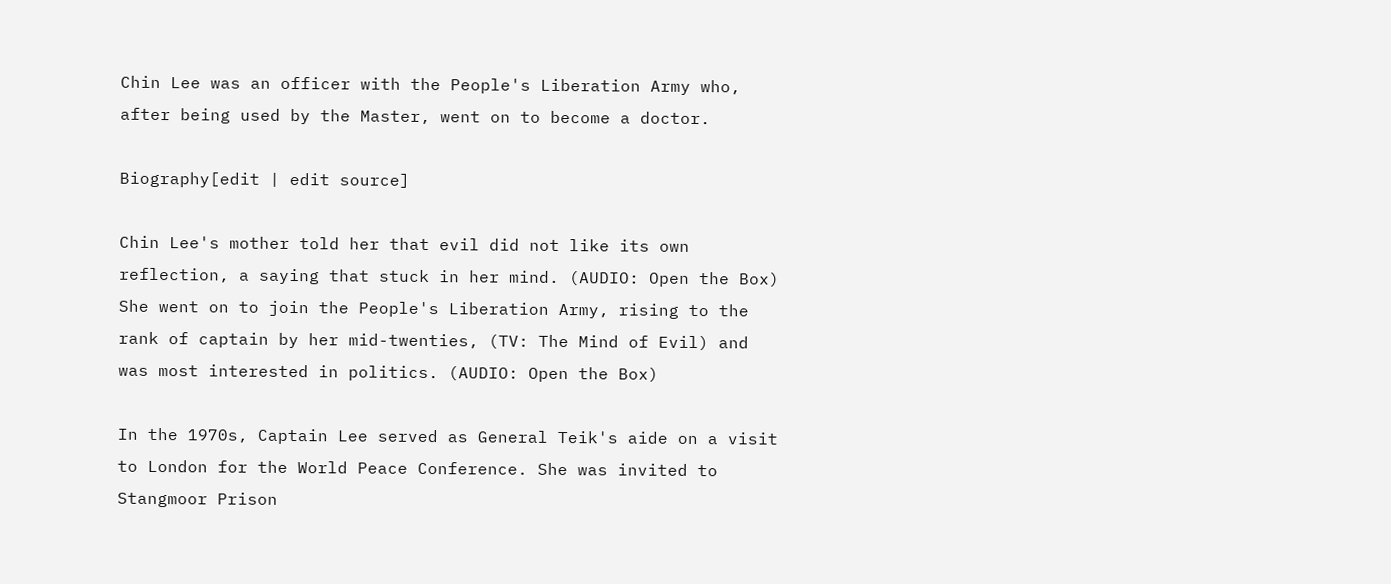Chin Lee was an officer with the People's Liberation Army who, after being used by the Master, went on to become a doctor.

Biography[edit | edit source]

Chin Lee's mother told her that evil did not like its own reflection, a saying that stuck in her mind. (AUDIO: Open the Box) She went on to join the People's Liberation Army, rising to the rank of captain by her mid-twenties, (TV: The Mind of Evil) and was most interested in politics. (AUDIO: Open the Box)

In the 1970s, Captain Lee served as General Teik's aide on a visit to London for the World Peace Conference. She was invited to Stangmoor Prison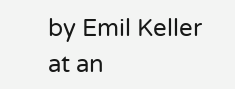by Emil Keller at an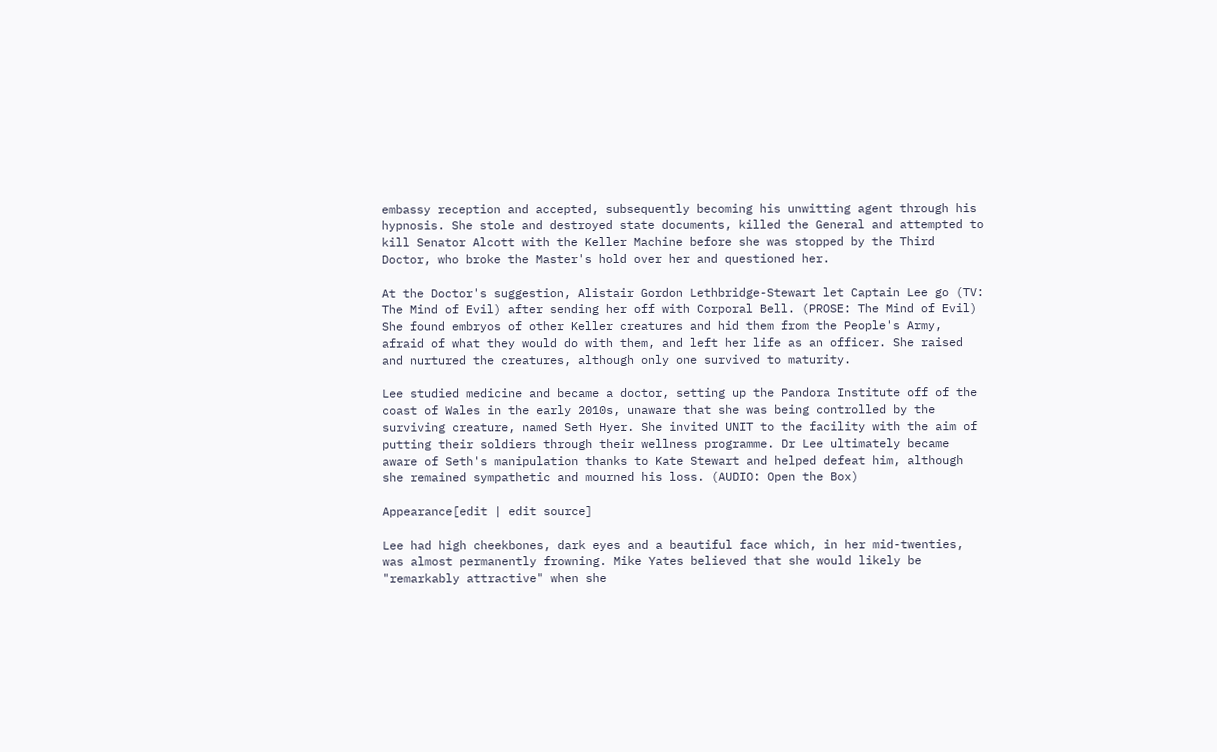embassy reception and accepted, subsequently becoming his unwitting agent through his hypnosis. She stole and destroyed state documents, killed the General and attempted to kill Senator Alcott with the Keller Machine before she was stopped by the Third Doctor, who broke the Master's hold over her and questioned her.

At the Doctor's suggestion, Alistair Gordon Lethbridge-Stewart let Captain Lee go (TV: The Mind of Evil) after sending her off with Corporal Bell. (PROSE: The Mind of Evil) She found embryos of other Keller creatures and hid them from the People's Army, afraid of what they would do with them, and left her life as an officer. She raised and nurtured the creatures, although only one survived to maturity.

Lee studied medicine and became a doctor, setting up the Pandora Institute off of the coast of Wales in the early 2010s, unaware that she was being controlled by the surviving creature, named Seth Hyer. She invited UNIT to the facility with the aim of putting their soldiers through their wellness programme. Dr Lee ultimately became aware of Seth's manipulation thanks to Kate Stewart and helped defeat him, although she remained sympathetic and mourned his loss. (AUDIO: Open the Box)

Appearance[edit | edit source]

Lee had high cheekbones, dark eyes and a beautiful face which, in her mid-twenties, was almost permanently frowning. Mike Yates believed that she would likely be "remarkably attractive" when she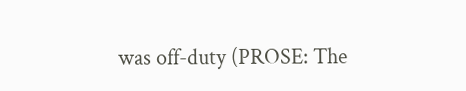was off-duty (PROSE: The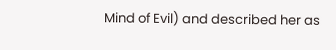Mind of Evil) and described her as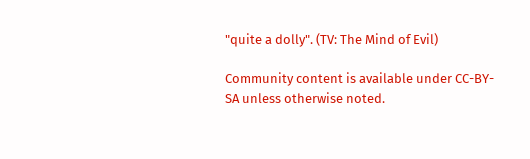"quite a dolly". (TV: The Mind of Evil)

Community content is available under CC-BY-SA unless otherwise noted.